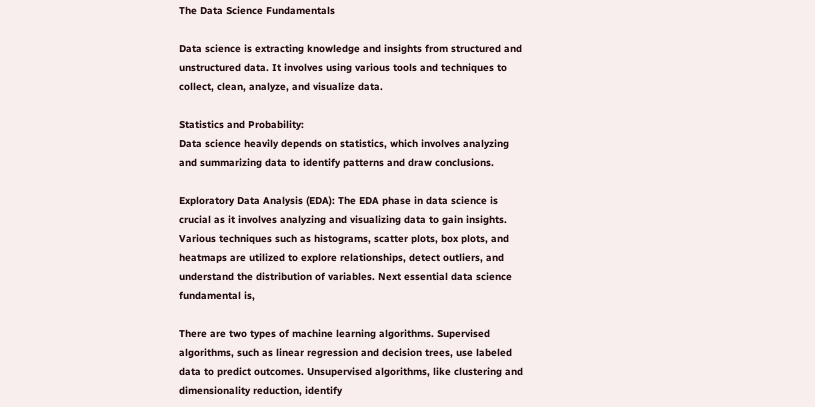The Data Science Fundamentals

Data science is extracting knowledge and insights from structured and unstructured data. It involves using various tools and techniques to collect, clean, analyze, and visualize data.

Statistics and Probability:
Data science heavily depends on statistics, which involves analyzing and summarizing data to identify patterns and draw conclusions.

Exploratory Data Analysis (EDA): The EDA phase in data science is crucial as it involves analyzing and visualizing data to gain insights. Various techniques such as histograms, scatter plots, box plots, and heatmaps are utilized to explore relationships, detect outliers, and understand the distribution of variables. Next essential data science fundamental is,

There are two types of machine learning algorithms. Supervised algorithms, such as linear regression and decision trees, use labeled data to predict outcomes. Unsupervised algorithms, like clustering and dimensionality reduction, identify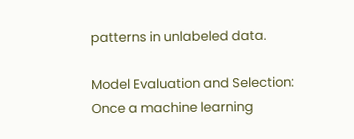patterns in unlabeled data.

Model Evaluation and Selection:
Once a machine learning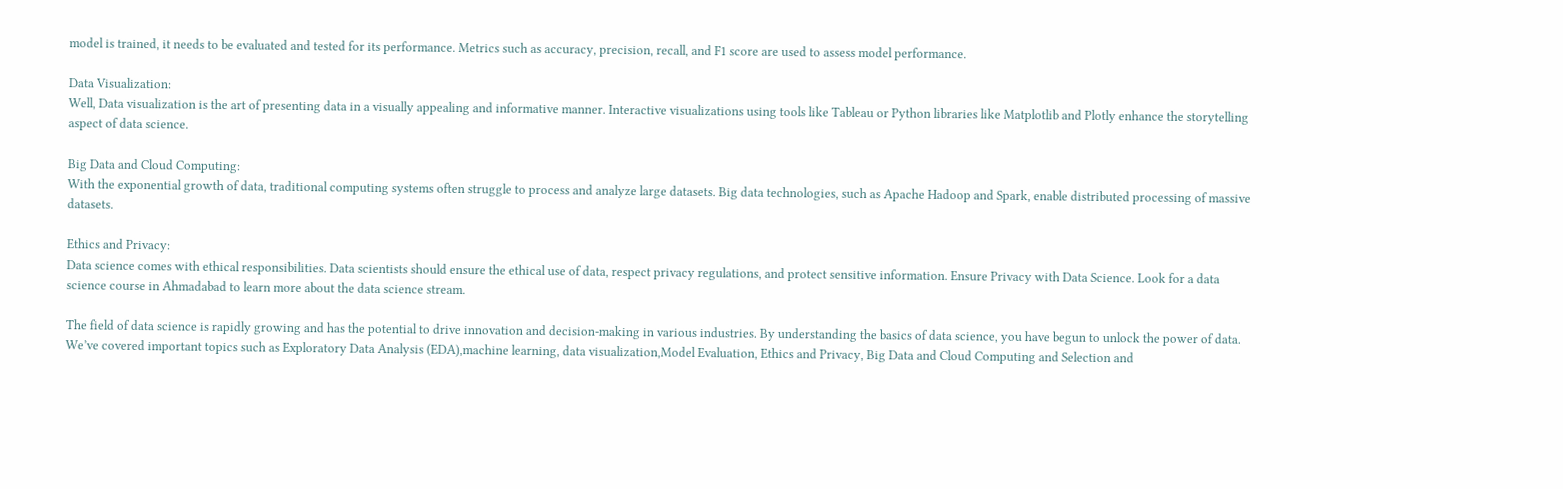model is trained, it needs to be evaluated and tested for its performance. Metrics such as accuracy, precision, recall, and F1 score are used to assess model performance.

Data Visualization:
Well, Data visualization is the art of presenting data in a visually appealing and informative manner. Interactive visualizations using tools like Tableau or Python libraries like Matplotlib and Plotly enhance the storytelling aspect of data science.

Big Data and Cloud Computing:
With the exponential growth of data, traditional computing systems often struggle to process and analyze large datasets. Big data technologies, such as Apache Hadoop and Spark, enable distributed processing of massive datasets.

Ethics and Privacy:
Data science comes with ethical responsibilities. Data scientists should ensure the ethical use of data, respect privacy regulations, and protect sensitive information. Ensure Privacy with Data Science. Look for a data science course in Ahmadabad to learn more about the data science stream.

The field of data science is rapidly growing and has the potential to drive innovation and decision-making in various industries. By understanding the basics of data science, you have begun to unlock the power of data. We’ve covered important topics such as Exploratory Data Analysis (EDA),machine learning, data visualization,Model Evaluation, Ethics and Privacy, Big Data and Cloud Computing and Selection and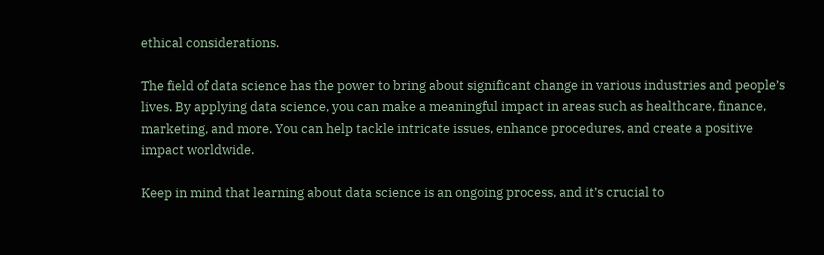ethical considerations.

The field of data science has the power to bring about significant change in various industries and people’s lives. By applying data science, you can make a meaningful impact in areas such as healthcare, finance, marketing, and more. You can help tackle intricate issues, enhance procedures, and create a positive impact worldwide.

Keep in mind that learning about data science is an ongoing process, and it’s crucial to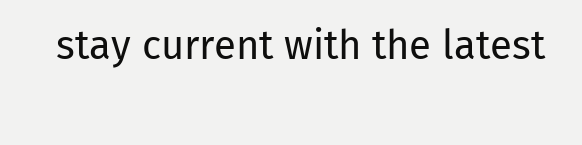stay current with the latest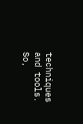techniques and tools. So,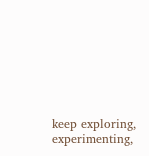keep exploring, experimenting,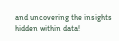and uncovering the insights hidden within data!